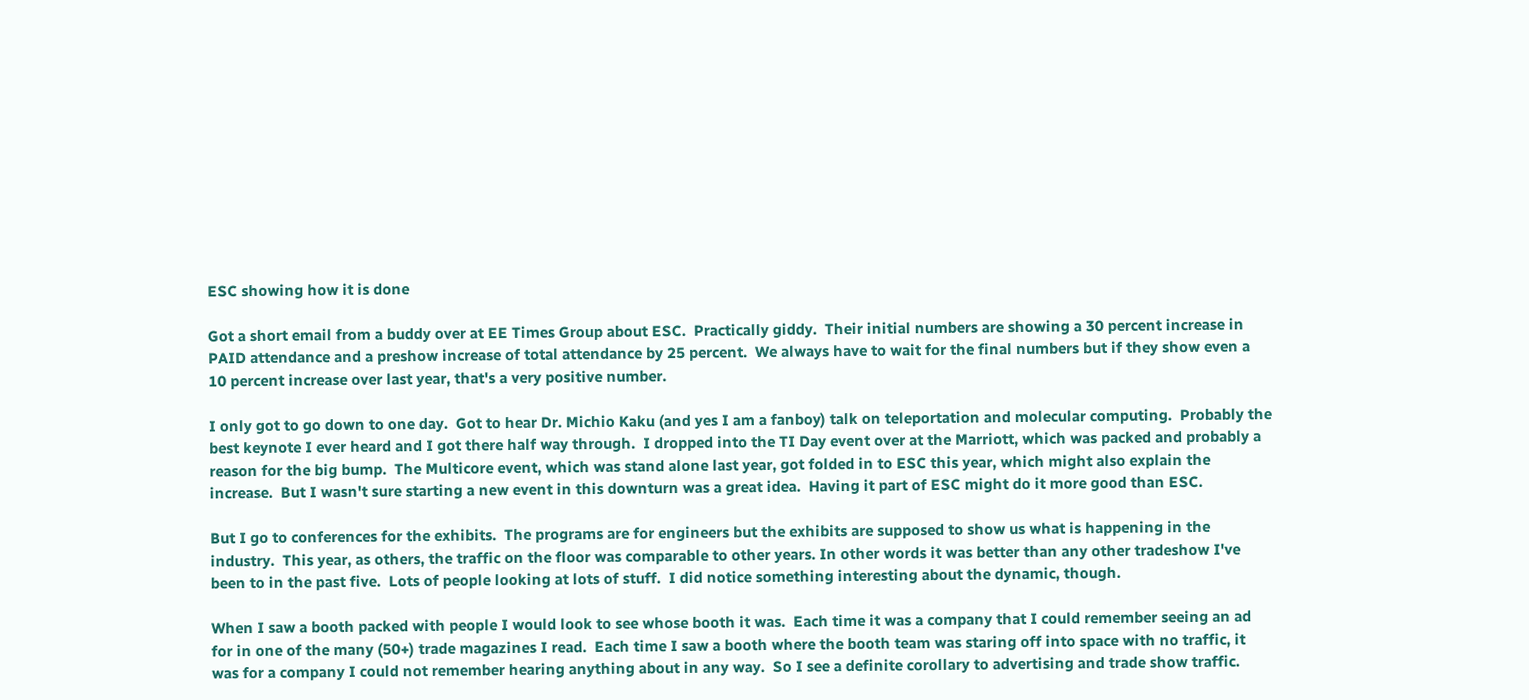ESC showing how it is done

Got a short email from a buddy over at EE Times Group about ESC.  Practically giddy.  Their initial numbers are showing a 30 percent increase in PAID attendance and a preshow increase of total attendance by 25 percent.  We always have to wait for the final numbers but if they show even a 10 percent increase over last year, that's a very positive number.

I only got to go down to one day.  Got to hear Dr. Michio Kaku (and yes I am a fanboy) talk on teleportation and molecular computing.  Probably the best keynote I ever heard and I got there half way through.  I dropped into the TI Day event over at the Marriott, which was packed and probably a reason for the big bump.  The Multicore event, which was stand alone last year, got folded in to ESC this year, which might also explain the increase.  But I wasn't sure starting a new event in this downturn was a great idea.  Having it part of ESC might do it more good than ESC.

But I go to conferences for the exhibits.  The programs are for engineers but the exhibits are supposed to show us what is happening in the industry.  This year, as others, the traffic on the floor was comparable to other years. In other words it was better than any other tradeshow I've been to in the past five.  Lots of people looking at lots of stuff.  I did notice something interesting about the dynamic, though.

When I saw a booth packed with people I would look to see whose booth it was.  Each time it was a company that I could remember seeing an ad for in one of the many (50+) trade magazines I read.  Each time I saw a booth where the booth team was staring off into space with no traffic, it was for a company I could not remember hearing anything about in any way.  So I see a definite corollary to advertising and trade show traffic.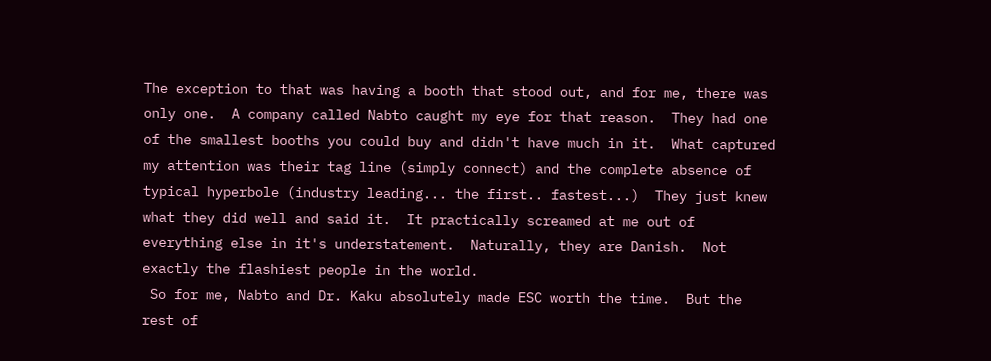The exception to that was having a booth that stood out, and for me, there was only one.  A company called Nabto caught my eye for that reason.  They had one of the smallest booths you could buy and didn't have much in it.  What captured my attention was their tag line (simply connect) and the complete absence of typical hyperbole (industry leading... the first.. fastest...)  They just knew what they did well and said it.  It practically screamed at me out of everything else in it's understatement.  Naturally, they are Danish.  Not exactly the flashiest people in the world.
 So for me, Nabto and Dr. Kaku absolutely made ESC worth the time.  But the rest of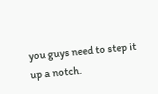you guys need to step it up a notch.